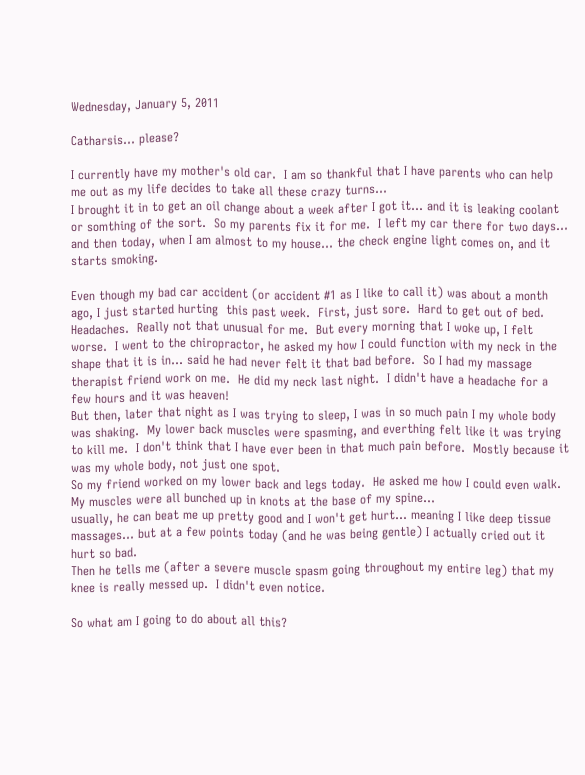Wednesday, January 5, 2011

Catharsis... please?

I currently have my mother's old car.  I am so thankful that I have parents who can help me out as my life decides to take all these crazy turns...
I brought it in to get an oil change about a week after I got it... and it is leaking coolant or somthing of the sort.  So my parents fix it for me.  I left my car there for two days... and then today, when I am almost to my house... the check engine light comes on, and it starts smoking.

Even though my bad car accident (or accident #1 as I like to call it) was about a month ago, I just started hurting  this past week.  First, just sore.  Hard to get out of bed.  Headaches.  Really not that unusual for me.  But every morning that I woke up, I felt worse.  I went to the chiropractor, he asked my how I could function with my neck in the shape that it is in... said he had never felt it that bad before.  So I had my massage therapist friend work on me.  He did my neck last night.  I didn't have a headache for a few hours and it was heaven!
But then, later that night as I was trying to sleep, I was in so much pain I my whole body was shaking.  My lower back muscles were spasming, and everthing felt like it was trying to kill me.  I don't think that I have ever been in that much pain before.  Mostly because it was my whole body, not just one spot.
So my friend worked on my lower back and legs today.  He asked me how I could even walk.  My muscles were all bunched up in knots at the base of my spine...
usually, he can beat me up pretty good and I won't get hurt... meaning I like deep tissue massages... but at a few points today (and he was being gentle) I actually cried out it hurt so bad.
Then he tells me (after a severe muscle spasm going throughout my entire leg) that my knee is really messed up.  I didn't even notice.

So what am I going to do about all this?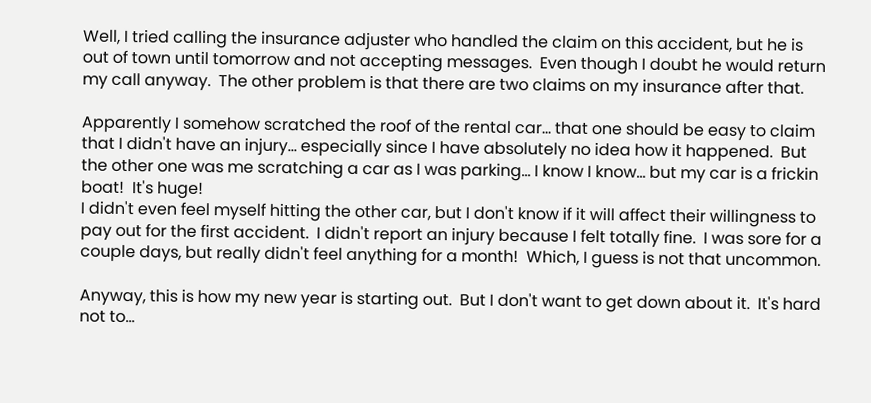Well, I tried calling the insurance adjuster who handled the claim on this accident, but he is out of town until tomorrow and not accepting messages.  Even though I doubt he would return my call anyway.  The other problem is that there are two claims on my insurance after that.

Apparently I somehow scratched the roof of the rental car... that one should be easy to claim that I didn't have an injury... especially since I have absolutely no idea how it happened.  But the other one was me scratching a car as I was parking... I know I know... but my car is a frickin boat!  It's huge!
I didn't even feel myself hitting the other car, but I don't know if it will affect their willingness to pay out for the first accident.  I didn't report an injury because I felt totally fine.  I was sore for a couple days, but really didn't feel anything for a month!  Which, I guess is not that uncommon.

Anyway, this is how my new year is starting out.  But I don't want to get down about it.  It's hard not to...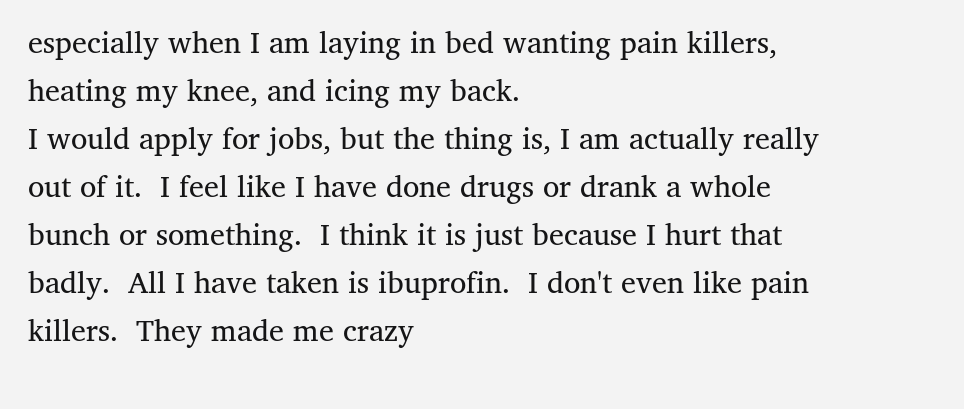especially when I am laying in bed wanting pain killers, heating my knee, and icing my back.
I would apply for jobs, but the thing is, I am actually really out of it.  I feel like I have done drugs or drank a whole bunch or something.  I think it is just because I hurt that badly.  All I have taken is ibuprofin.  I don't even like pain killers.  They made me crazy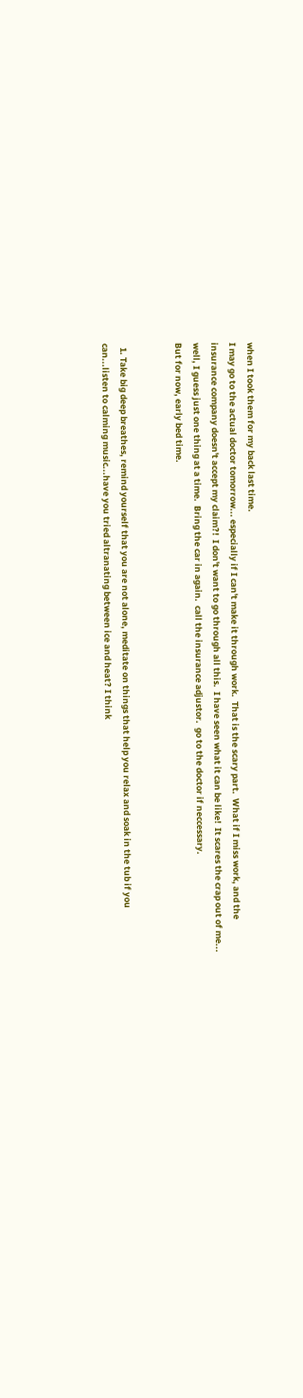when I took them for my back last time.
I may go to the actual doctor tomorrow... especially if I can't make it through work.  That is the scary part.  What if I miss work, and the insurance company doesn't accept my claim?!  I don't want to go through all this.  I have seen what it can be like!  It scares the crap out of me...
well, I guess just one thing at a time.  Bring the car in again.  call the insurance adjustor.  go to the doctor if neccessary.
But for now, early bed time.


  1. Take big deep breathes, remind yourself that you are not alone, meditate on things that help you relax and soak in the tub if you can...listen to calming music...have you tried altranating between ice and heat? I think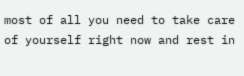most of all you need to take care of yourself right now and rest in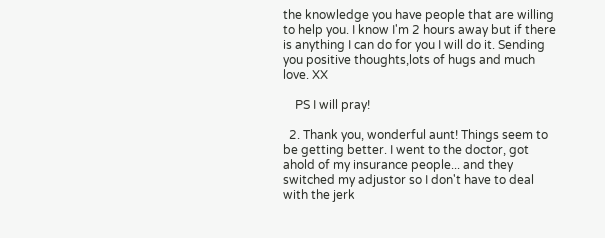the knowledge you have people that are willing to help you. I know I'm 2 hours away but if there is anything I can do for you I will do it. Sending you positive thoughts,lots of hugs and much love. XX

    PS I will pray!

  2. Thank you, wonderful aunt! Things seem to be getting better. I went to the doctor, got ahold of my insurance people... and they switched my adjustor so I don't have to deal with the jerk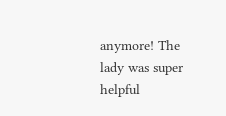anymore! The lady was super helpful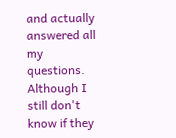and actually answered all my questions. Although I still don't know if they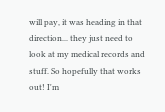will pay, it was heading in that direction... they just need to look at my medical records and stuff. So hopefully that works out! I'm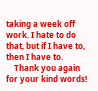taking a week off work. I hate to do that, but if I have to, then I have to.
    Thank you again for your kind words!